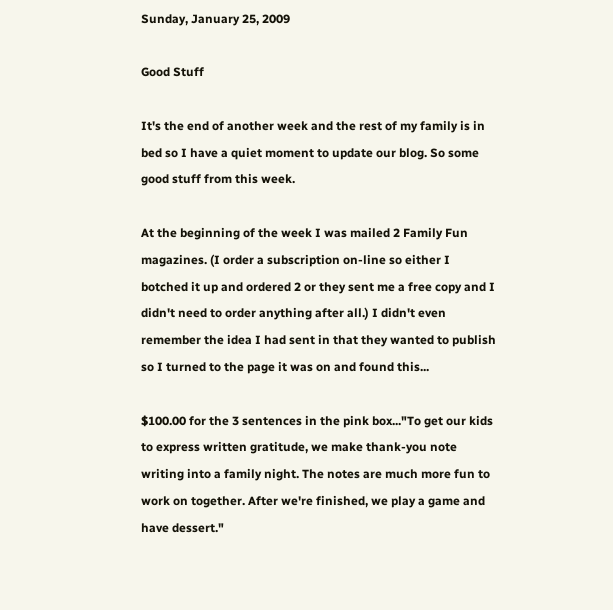Sunday, January 25, 2009

Good Stuff

It's the end of another week and the rest of my family is in bed so I have a quiet moment to update our blog. So some good stuff from this week.

At the beginning of the week I was mailed 2 Family Fun magazines. (I order a subscription on-line so either I botched it up and ordered 2 or they sent me a free copy and I didn't need to order anything after all.) I didn't even remember the idea I had sent in that they wanted to publish so I turned to the page it was on and found this...

$100.00 for the 3 sentences in the pink box..."To get our kids to express written gratitude, we make thank-you note writing into a family night. The notes are much more fun to work on together. After we're finished, we play a game and have dessert."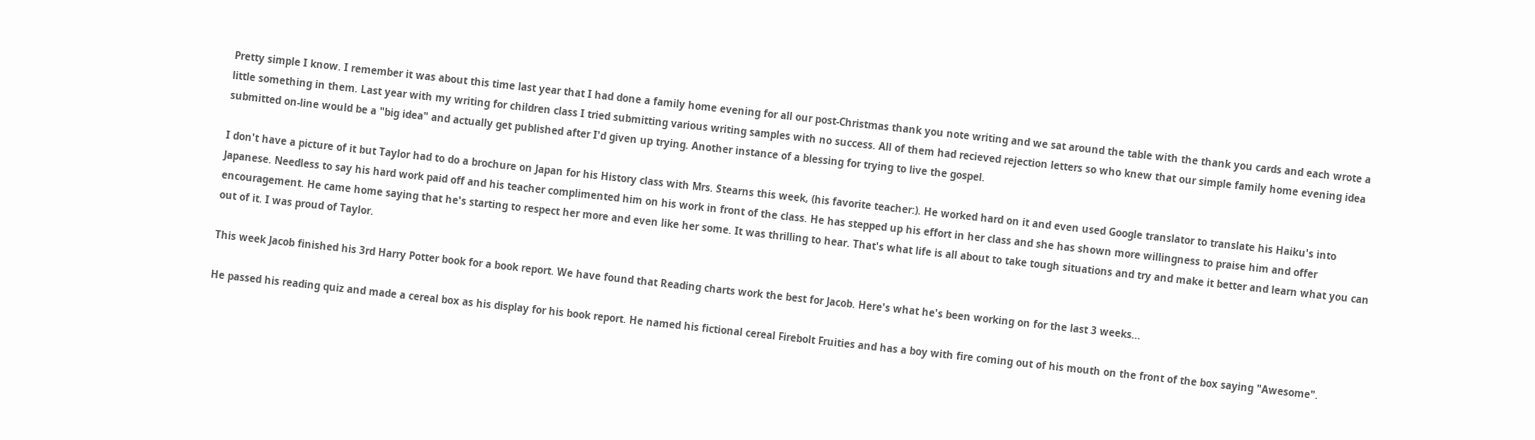Pretty simple I know. I remember it was about this time last year that I had done a family home evening for all our post-Christmas thank you note writing and we sat around the table with the thank you cards and each wrote a little something in them. Last year with my writing for children class I tried submitting various writing samples with no success. All of them had recieved rejection letters so who knew that our simple family home evening idea submitted on-line would be a "big idea" and actually get published after I'd given up trying. Another instance of a blessing for trying to live the gospel.

I don't have a picture of it but Taylor had to do a brochure on Japan for his History class with Mrs. Stearns this week, (his favorite teacher:). He worked hard on it and even used Google translator to translate his Haiku's into Japanese. Needless to say his hard work paid off and his teacher complimented him on his work in front of the class. He has stepped up his effort in her class and she has shown more willingness to praise him and offer encouragement. He came home saying that he's starting to respect her more and even like her some. It was thrilling to hear. That's what life is all about to take tough situations and try and make it better and learn what you can out of it. I was proud of Taylor.

This week Jacob finished his 3rd Harry Potter book for a book report. We have found that Reading charts work the best for Jacob. Here's what he's been working on for the last 3 weeks...

He passed his reading quiz and made a cereal box as his display for his book report. He named his fictional cereal Firebolt Fruities and has a boy with fire coming out of his mouth on the front of the box saying "Awesome".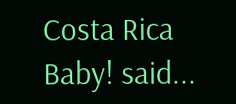Costa Rica Baby! said...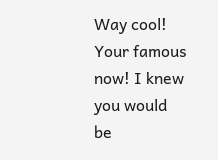Way cool! Your famous now! I knew you would be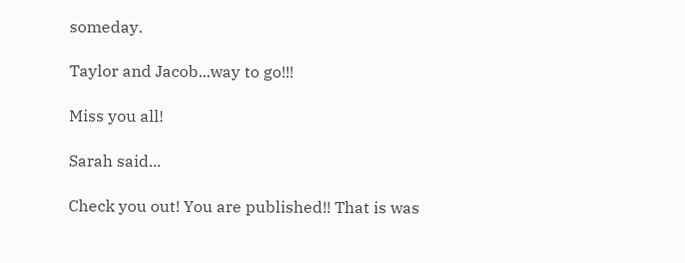someday.

Taylor and Jacob...way to go!!!

Miss you all!

Sarah said...

Check you out! You are published!! That is was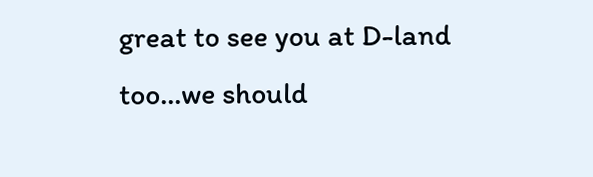great to see you at D-land too...we should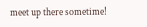meet up there sometime!